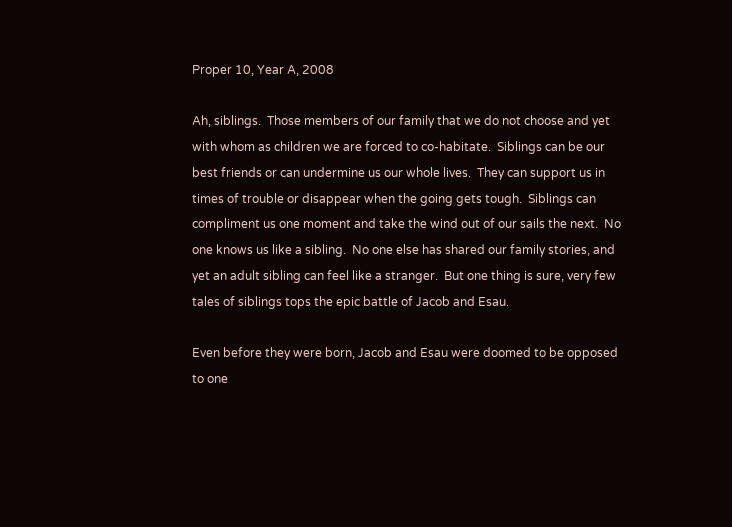Proper 10, Year A, 2008

Ah, siblings.  Those members of our family that we do not choose and yet with whom as children we are forced to co-habitate.  Siblings can be our best friends or can undermine us our whole lives.  They can support us in times of trouble or disappear when the going gets tough.  Siblings can compliment us one moment and take the wind out of our sails the next.  No one knows us like a sibling.  No one else has shared our family stories, and yet an adult sibling can feel like a stranger.  But one thing is sure, very few tales of siblings tops the epic battle of Jacob and Esau.

Even before they were born, Jacob and Esau were doomed to be opposed to one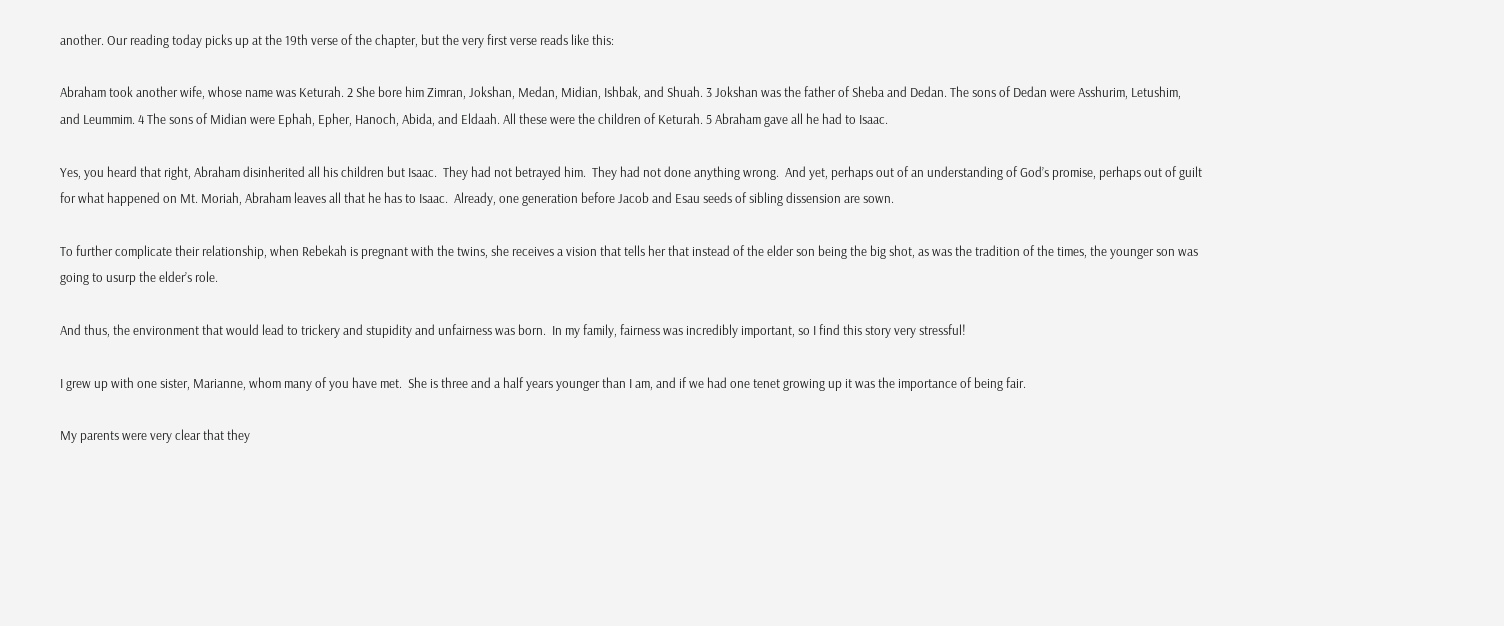another. Our reading today picks up at the 19th verse of the chapter, but the very first verse reads like this:

Abraham took another wife, whose name was Keturah. 2 She bore him Zimran, Jokshan, Medan, Midian, Ishbak, and Shuah. 3 Jokshan was the father of Sheba and Dedan. The sons of Dedan were Asshurim, Letushim, and Leummim. 4 The sons of Midian were Ephah, Epher, Hanoch, Abida, and Eldaah. All these were the children of Keturah. 5 Abraham gave all he had to Isaac.

Yes, you heard that right, Abraham disinherited all his children but Isaac.  They had not betrayed him.  They had not done anything wrong.  And yet, perhaps out of an understanding of God’s promise, perhaps out of guilt for what happened on Mt. Moriah, Abraham leaves all that he has to Isaac.  Already, one generation before Jacob and Esau seeds of sibling dissension are sown.

To further complicate their relationship, when Rebekah is pregnant with the twins, she receives a vision that tells her that instead of the elder son being the big shot, as was the tradition of the times, the younger son was going to usurp the elder’s role.

And thus, the environment that would lead to trickery and stupidity and unfairness was born.  In my family, fairness was incredibly important, so I find this story very stressful!

I grew up with one sister, Marianne, whom many of you have met.  She is three and a half years younger than I am, and if we had one tenet growing up it was the importance of being fair.

My parents were very clear that they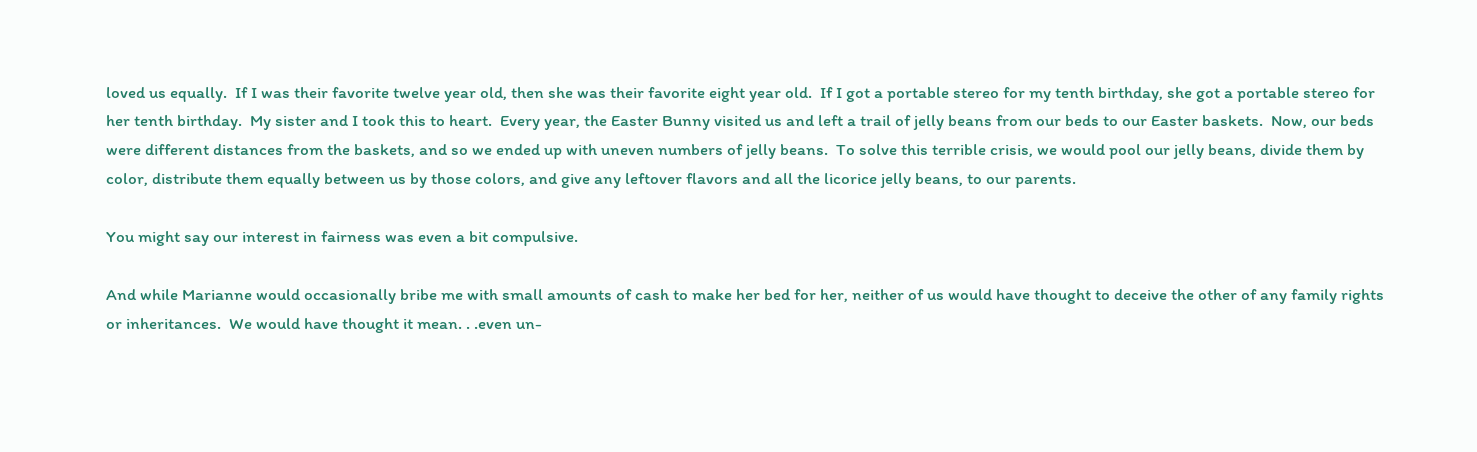loved us equally.  If I was their favorite twelve year old, then she was their favorite eight year old.  If I got a portable stereo for my tenth birthday, she got a portable stereo for her tenth birthday.  My sister and I took this to heart.  Every year, the Easter Bunny visited us and left a trail of jelly beans from our beds to our Easter baskets.  Now, our beds were different distances from the baskets, and so we ended up with uneven numbers of jelly beans.  To solve this terrible crisis, we would pool our jelly beans, divide them by color, distribute them equally between us by those colors, and give any leftover flavors and all the licorice jelly beans, to our parents.

You might say our interest in fairness was even a bit compulsive.

And while Marianne would occasionally bribe me with small amounts of cash to make her bed for her, neither of us would have thought to deceive the other of any family rights or inheritances.  We would have thought it mean. . .even un-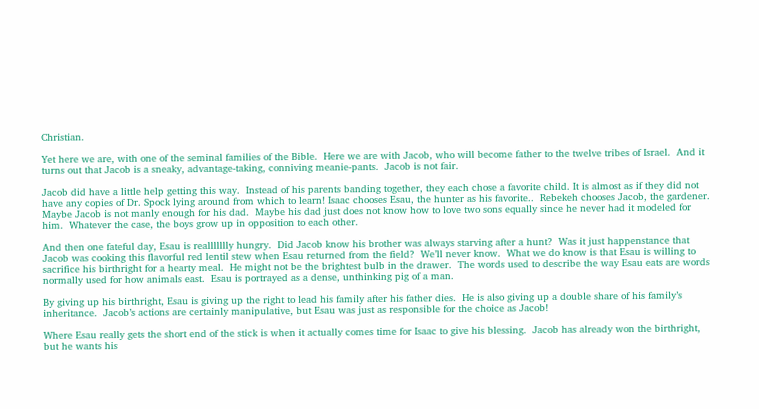Christian.

Yet here we are, with one of the seminal families of the Bible.  Here we are with Jacob, who will become father to the twelve tribes of Israel.  And it turns out that Jacob is a sneaky, advantage-taking, conniving meanie-pants.  Jacob is not fair.

Jacob did have a little help getting this way.  Instead of his parents banding together, they each chose a favorite child. It is almost as if they did not have any copies of Dr. Spock lying around from which to learn! Isaac chooses Esau, the hunter as his favorite..  Rebekeh chooses Jacob, the gardener.  Maybe Jacob is not manly enough for his dad.  Maybe his dad just does not know how to love two sons equally since he never had it modeled for him.  Whatever the case, the boys grow up in opposition to each other.

And then one fateful day, Esau is reallllllly hungry.  Did Jacob know his brother was always starving after a hunt?  Was it just happenstance that Jacob was cooking this flavorful red lentil stew when Esau returned from the field?  We’ll never know.  What we do know is that Esau is willing to sacrifice his birthright for a hearty meal.  He might not be the brightest bulb in the drawer.  The words used to describe the way Esau eats are words normally used for how animals east.  Esau is portrayed as a dense, unthinking pig of a man.

By giving up his birthright, Esau is giving up the right to lead his family after his father dies.  He is also giving up a double share of his family’s inheritance.  Jacob’s actions are certainly manipulative, but Esau was just as responsible for the choice as Jacob!

Where Esau really gets the short end of the stick is when it actually comes time for Isaac to give his blessing.  Jacob has already won the birthright, but he wants his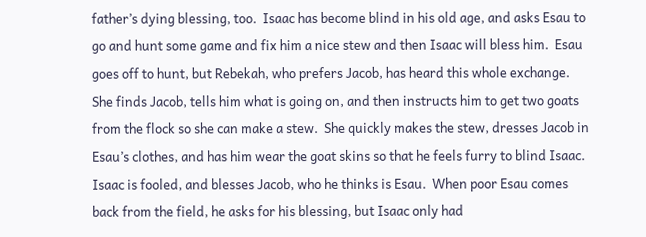father’s dying blessing, too.  Isaac has become blind in his old age, and asks Esau to go and hunt some game and fix him a nice stew and then Isaac will bless him.  Esau goes off to hunt, but Rebekah, who prefers Jacob, has heard this whole exchange.  She finds Jacob, tells him what is going on, and then instructs him to get two goats from the flock so she can make a stew.  She quickly makes the stew, dresses Jacob in Esau’s clothes, and has him wear the goat skins so that he feels furry to blind Isaac.  Isaac is fooled, and blesses Jacob, who he thinks is Esau.  When poor Esau comes back from the field, he asks for his blessing, but Isaac only had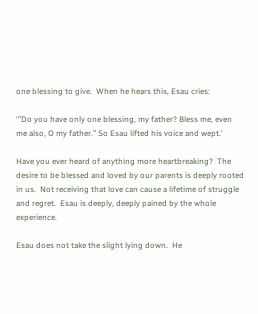one blessing to give.  When he hears this, Esau cries:

‘”Do you have only one blessing, my father? Bless me, even me also, O my father.” So Esau lifted his voice and wept.’

Have you ever heard of anything more heartbreaking?  The desire to be blessed and loved by our parents is deeply rooted in us.  Not receiving that love can cause a lifetime of struggle and regret.  Esau is deeply, deeply pained by the whole experience.

Esau does not take the slight lying down.  He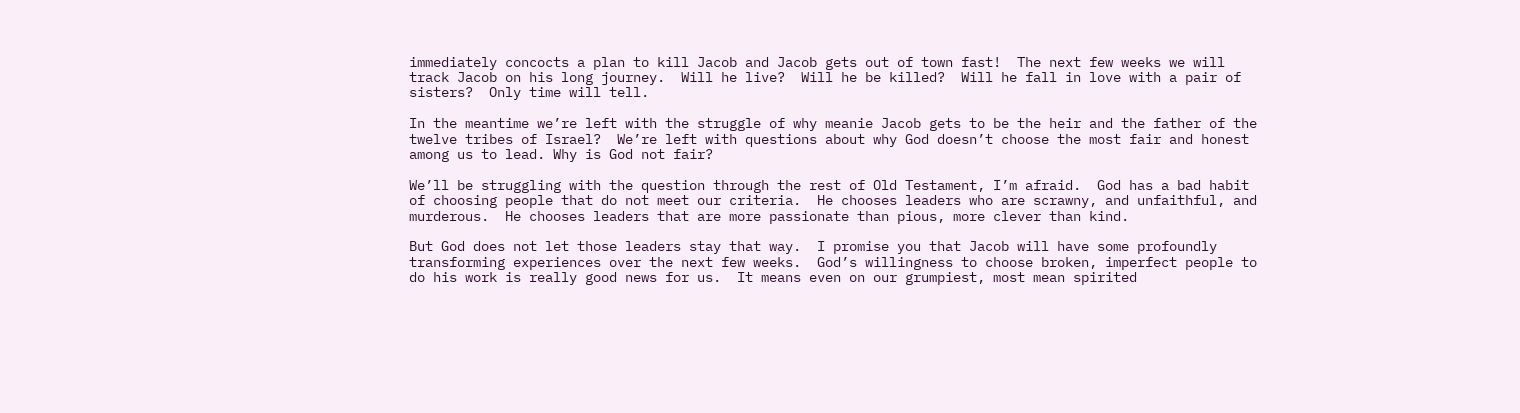immediately concocts a plan to kill Jacob and Jacob gets out of town fast!  The next few weeks we will track Jacob on his long journey.  Will he live?  Will he be killed?  Will he fall in love with a pair of sisters?  Only time will tell.

In the meantime we’re left with the struggle of why meanie Jacob gets to be the heir and the father of the twelve tribes of Israel?  We’re left with questions about why God doesn’t choose the most fair and honest among us to lead. Why is God not fair?

We’ll be struggling with the question through the rest of Old Testament, I’m afraid.  God has a bad habit of choosing people that do not meet our criteria.  He chooses leaders who are scrawny, and unfaithful, and murderous.  He chooses leaders that are more passionate than pious, more clever than kind.

But God does not let those leaders stay that way.  I promise you that Jacob will have some profoundly transforming experiences over the next few weeks.  God’s willingness to choose broken, imperfect people to do his work is really good news for us.  It means even on our grumpiest, most mean spirited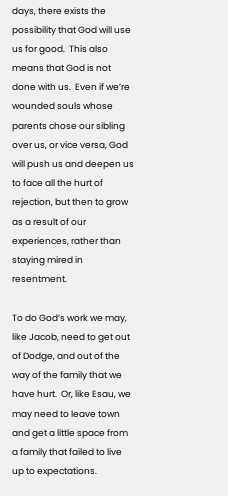days, there exists the possibility that God will use us for good.  This also means that God is not done with us.  Even if we’re wounded souls whose parents chose our sibling over us, or vice versa, God will push us and deepen us to face all the hurt of rejection, but then to grow as a result of our experiences, rather than staying mired in resentment.

To do God’s work we may, like Jacob, need to get out of Dodge, and out of the way of the family that we have hurt.  Or, like Esau, we may need to leave town and get a little space from a family that failed to live up to expectations.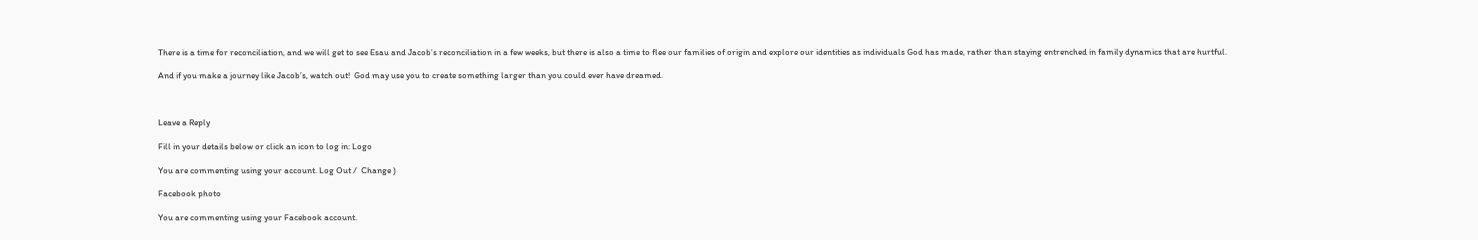There is a time for reconciliation, and we will get to see Esau and Jacob’s reconciliation in a few weeks, but there is also a time to flee our families of origin and explore our identities as individuals God has made, rather than staying entrenched in family dynamics that are hurtful.

And if you make a journey like Jacob’s, watch out!  God may use you to create something larger than you could ever have dreamed.



Leave a Reply

Fill in your details below or click an icon to log in: Logo

You are commenting using your account. Log Out /  Change )

Facebook photo

You are commenting using your Facebook account.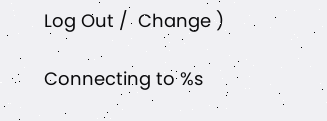Log Out /  Change )

Connecting to %s